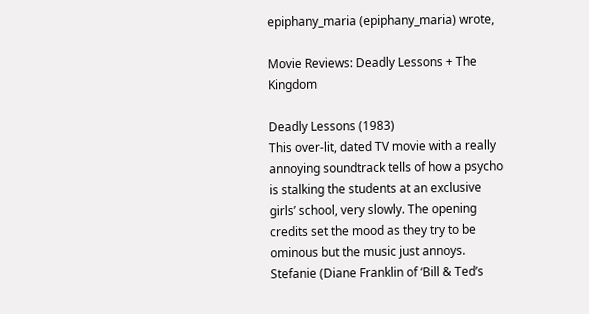epiphany_maria (epiphany_maria) wrote,

Movie Reviews: Deadly Lessons + The Kingdom

Deadly Lessons (1983)
This over-lit, dated TV movie with a really annoying soundtrack tells of how a psycho is stalking the students at an exclusive girls’ school, very slowly. The opening credits set the mood as they try to be ominous but the music just annoys. Stefanie (Diane Franklin of ‘Bill & Ted’s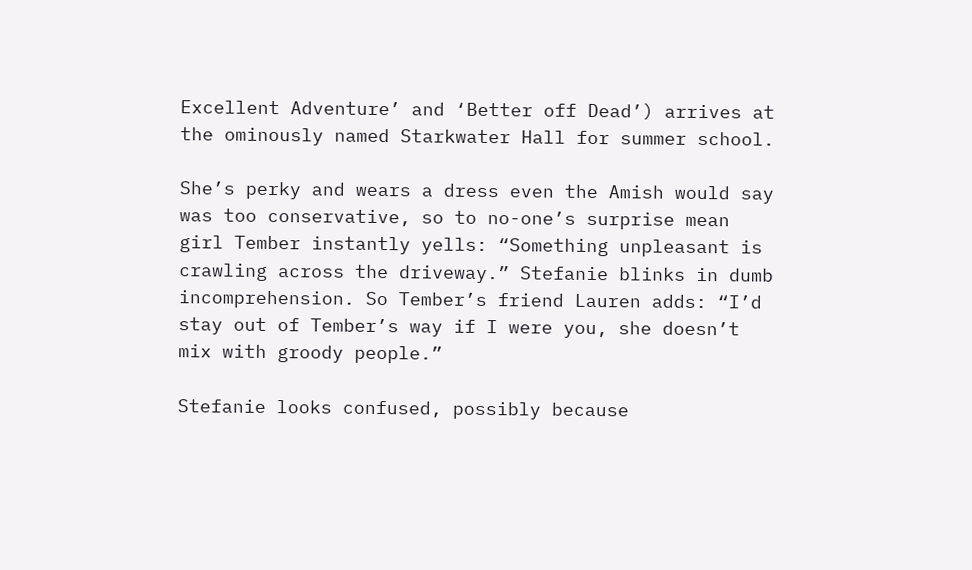Excellent Adventure’ and ‘Better off Dead’) arrives at the ominously named Starkwater Hall for summer school.

She’s perky and wears a dress even the Amish would say was too conservative, so to no-one’s surprise mean girl Tember instantly yells: “Something unpleasant is crawling across the driveway.” Stefanie blinks in dumb incomprehension. So Tember’s friend Lauren adds: “I’d stay out of Tember’s way if I were you, she doesn’t mix with groody people.”

Stefanie looks confused, possibly because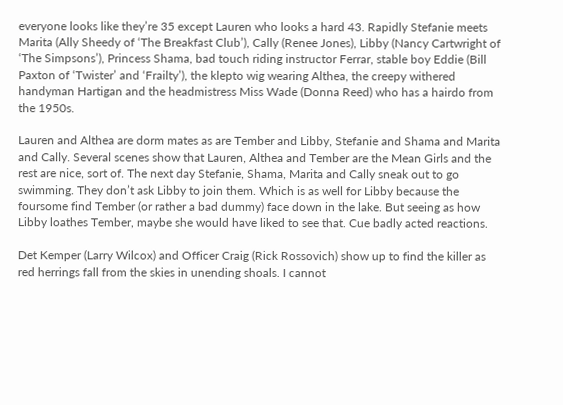everyone looks like they’re 35 except Lauren who looks a hard 43. Rapidly Stefanie meets Marita (Ally Sheedy of ‘The Breakfast Club’), Cally (Renee Jones), Libby (Nancy Cartwright of ‘The Simpsons’), Princess Shama, bad touch riding instructor Ferrar, stable boy Eddie (Bill Paxton of ‘Twister’ and ‘Frailty’), the klepto wig wearing Althea, the creepy withered handyman Hartigan and the headmistress Miss Wade (Donna Reed) who has a hairdo from the 1950s.

Lauren and Althea are dorm mates as are Tember and Libby, Stefanie and Shama and Marita and Cally. Several scenes show that Lauren, Althea and Tember are the Mean Girls and the rest are nice, sort of. The next day Stefanie, Shama, Marita and Cally sneak out to go swimming. They don’t ask Libby to join them. Which is as well for Libby because the foursome find Tember (or rather a bad dummy) face down in the lake. But seeing as how Libby loathes Tember, maybe she would have liked to see that. Cue badly acted reactions.

Det Kemper (Larry Wilcox) and Officer Craig (Rick Rossovich) show up to find the killer as red herrings fall from the skies in unending shoals. I cannot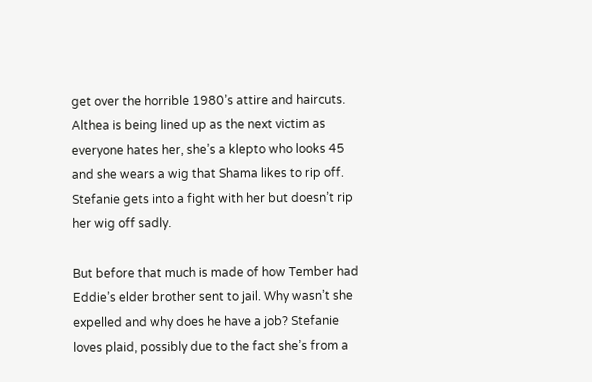get over the horrible 1980’s attire and haircuts. Althea is being lined up as the next victim as everyone hates her, she’s a klepto who looks 45 and she wears a wig that Shama likes to rip off. Stefanie gets into a fight with her but doesn’t rip her wig off sadly.

But before that much is made of how Tember had Eddie’s elder brother sent to jail. Why wasn’t she expelled and why does he have a job? Stefanie loves plaid, possibly due to the fact she’s from a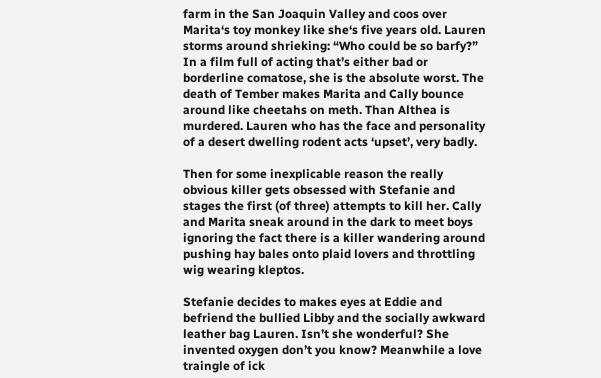farm in the San Joaquin Valley and coos over Marita‘s toy monkey like she‘s five years old. Lauren storms around shrieking: “Who could be so barfy?” In a film full of acting that’s either bad or borderline comatose, she is the absolute worst. The death of Tember makes Marita and Cally bounce around like cheetahs on meth. Than Althea is murdered. Lauren who has the face and personality of a desert dwelling rodent acts ‘upset’, very badly.

Then for some inexplicable reason the really obvious killer gets obsessed with Stefanie and stages the first (of three) attempts to kill her. Cally and Marita sneak around in the dark to meet boys ignoring the fact there is a killer wandering around pushing hay bales onto plaid lovers and throttling wig wearing kleptos.

Stefanie decides to makes eyes at Eddie and befriend the bullied Libby and the socially awkward leather bag Lauren. Isn’t she wonderful? She invented oxygen don’t you know? Meanwhile a love traingle of ick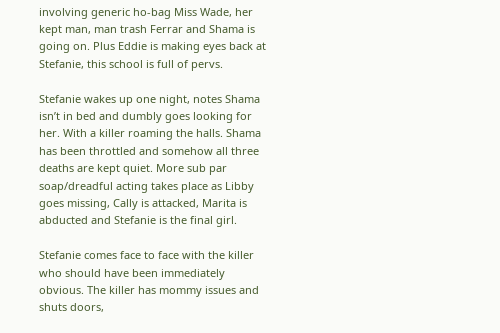involving generic ho-bag Miss Wade, her kept man, man trash Ferrar and Shama is going on. Plus Eddie is making eyes back at Stefanie, this school is full of pervs.

Stefanie wakes up one night, notes Shama isn’t in bed and dumbly goes looking for her. With a killer roaming the halls. Shama has been throttled and somehow all three deaths are kept quiet. More sub par soap/dreadful acting takes place as Libby goes missing, Cally is attacked, Marita is abducted and Stefanie is the final girl.

Stefanie comes face to face with the killer who should have been immediately obvious. The killer has mommy issues and shuts doors,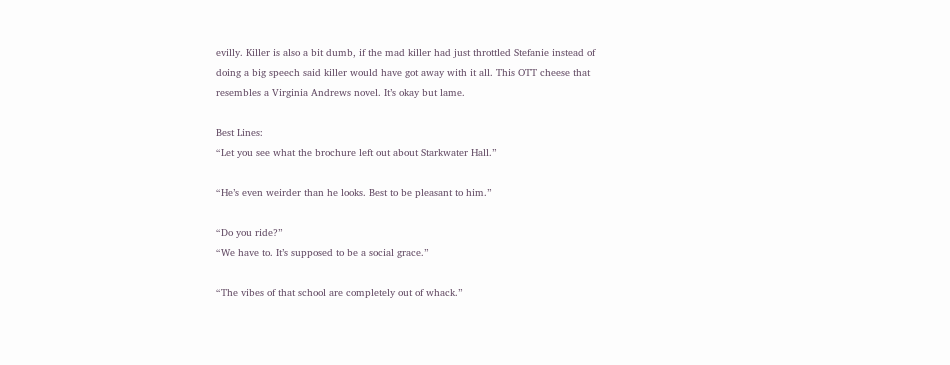evilly. Killer is also a bit dumb, if the mad killer had just throttled Stefanie instead of doing a big speech said killer would have got away with it all. This OTT cheese that resembles a Virginia Andrews novel. It’s okay but lame.

Best Lines:
“Let you see what the brochure left out about Starkwater Hall.”

“He’s even weirder than he looks. Best to be pleasant to him.”

“Do you ride?”
“We have to. It’s supposed to be a social grace.”

“The vibes of that school are completely out of whack.”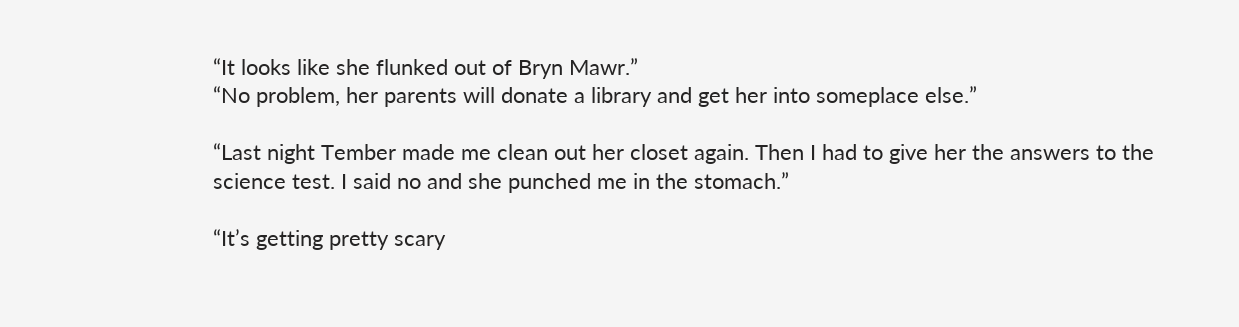“It looks like she flunked out of Bryn Mawr.”
“No problem, her parents will donate a library and get her into someplace else.”

“Last night Tember made me clean out her closet again. Then I had to give her the answers to the science test. I said no and she punched me in the stomach.”

“It’s getting pretty scary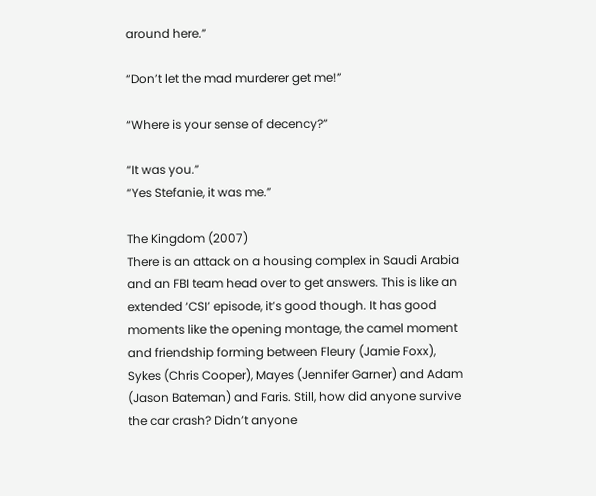around here.”

“Don’t let the mad murderer get me!”

“Where is your sense of decency?”

“It was you.”
“Yes Stefanie, it was me.”

The Kingdom (2007)
There is an attack on a housing complex in Saudi Arabia and an FBI team head over to get answers. This is like an extended ‘CSI’ episode, it’s good though. It has good moments like the opening montage, the camel moment and friendship forming between Fleury (Jamie Foxx), Sykes (Chris Cooper), Mayes (Jennifer Garner) and Adam (Jason Bateman) and Faris. Still, how did anyone survive the car crash? Didn’t anyone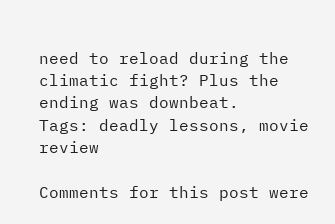need to reload during the climatic fight? Plus the ending was downbeat.
Tags: deadly lessons, movie review

Comments for this post were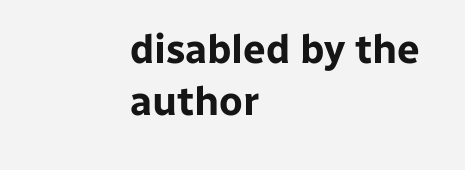disabled by the author